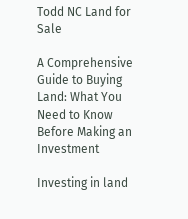Todd NC Land for Sale

A Comprehensive Guide to Buying Land: What You Need to Know Before Making an Investment

Investing in land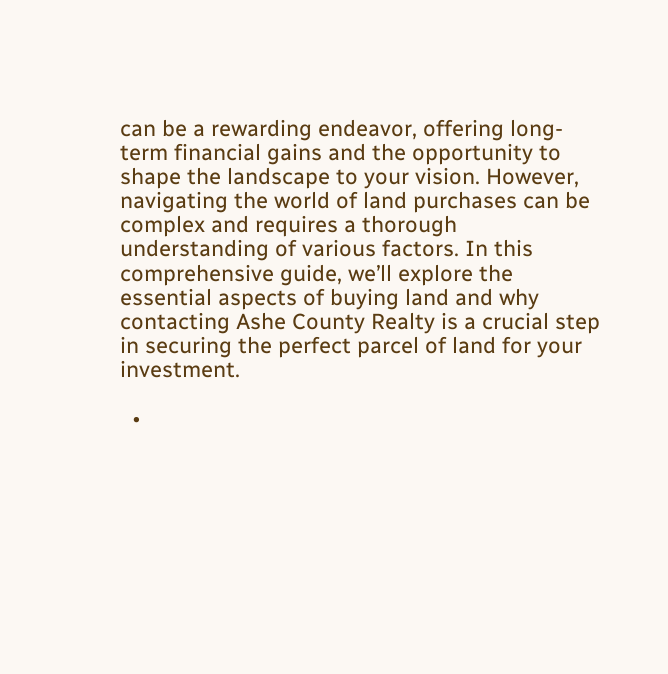can be a rewarding endeavor, offering long-term financial gains and the opportunity to shape the landscape to your vision. However, navigating the world of land purchases can be complex and requires a thorough understanding of various factors. In this comprehensive guide, we’ll explore the essential aspects of buying land and why contacting Ashe County Realty is a crucial step in securing the perfect parcel of land for your investment.

  •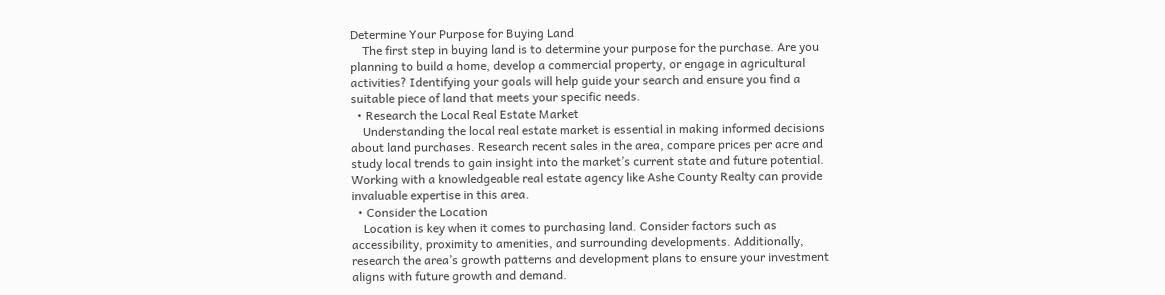Determine Your Purpose for Buying Land
    The first step in buying land is to determine your purpose for the purchase. Are you planning to build a home, develop a commercial property, or engage in agricultural activities? Identifying your goals will help guide your search and ensure you find a suitable piece of land that meets your specific needs.
  • Research the Local Real Estate Market
    Understanding the local real estate market is essential in making informed decisions about land purchases. Research recent sales in the area, compare prices per acre and study local trends to gain insight into the market’s current state and future potential. Working with a knowledgeable real estate agency like Ashe County Realty can provide invaluable expertise in this area.
  • Consider the Location
    Location is key when it comes to purchasing land. Consider factors such as accessibility, proximity to amenities, and surrounding developments. Additionally, research the area’s growth patterns and development plans to ensure your investment aligns with future growth and demand.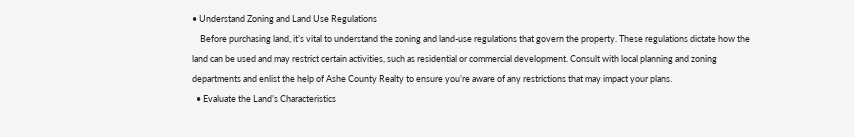• Understand Zoning and Land Use Regulations
    Before purchasing land, it’s vital to understand the zoning and land-use regulations that govern the property. These regulations dictate how the land can be used and may restrict certain activities, such as residential or commercial development. Consult with local planning and zoning departments and enlist the help of Ashe County Realty to ensure you’re aware of any restrictions that may impact your plans.
  • Evaluate the Land’s Characteristics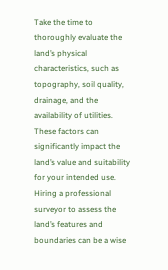Take the time to thoroughly evaluate the land’s physical characteristics, such as topography, soil quality, drainage, and the availability of utilities. These factors can significantly impact the land’s value and suitability for your intended use. Hiring a professional surveyor to assess the land’s features and boundaries can be a wise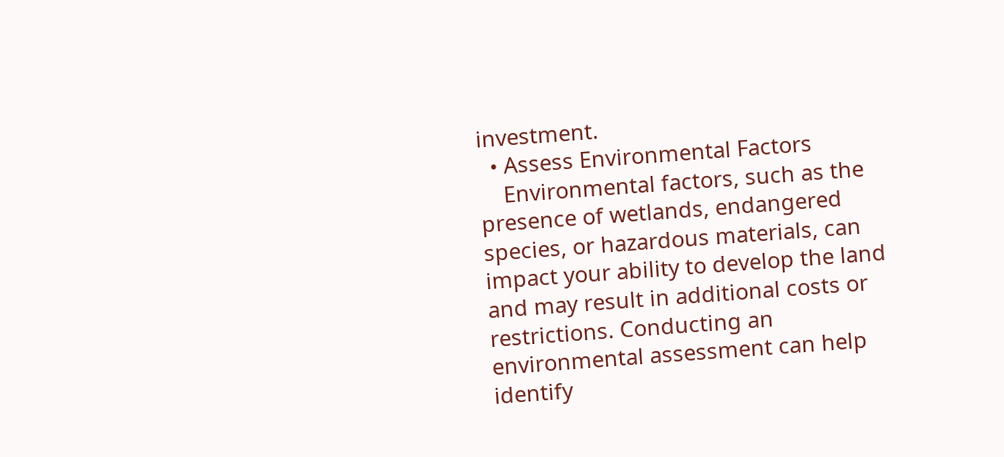investment.
  • Assess Environmental Factors
    Environmental factors, such as the presence of wetlands, endangered species, or hazardous materials, can impact your ability to develop the land and may result in additional costs or restrictions. Conducting an environmental assessment can help identify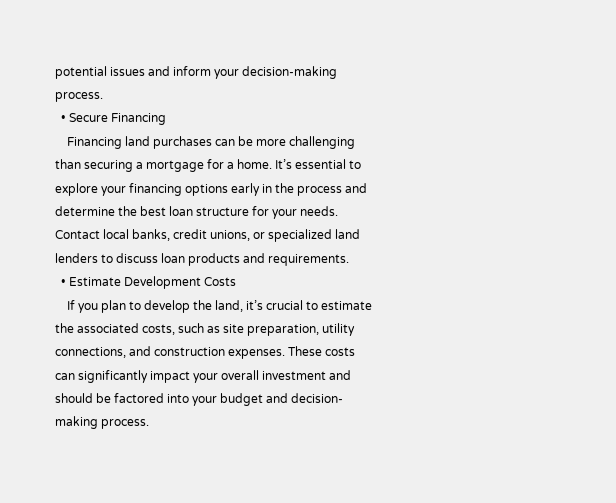potential issues and inform your decision-making process.
  • Secure Financing
    Financing land purchases can be more challenging than securing a mortgage for a home. It’s essential to explore your financing options early in the process and determine the best loan structure for your needs. Contact local banks, credit unions, or specialized land lenders to discuss loan products and requirements.
  • Estimate Development Costs
    If you plan to develop the land, it’s crucial to estimate the associated costs, such as site preparation, utility connections, and construction expenses. These costs can significantly impact your overall investment and should be factored into your budget and decision-making process.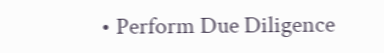• Perform Due Diligence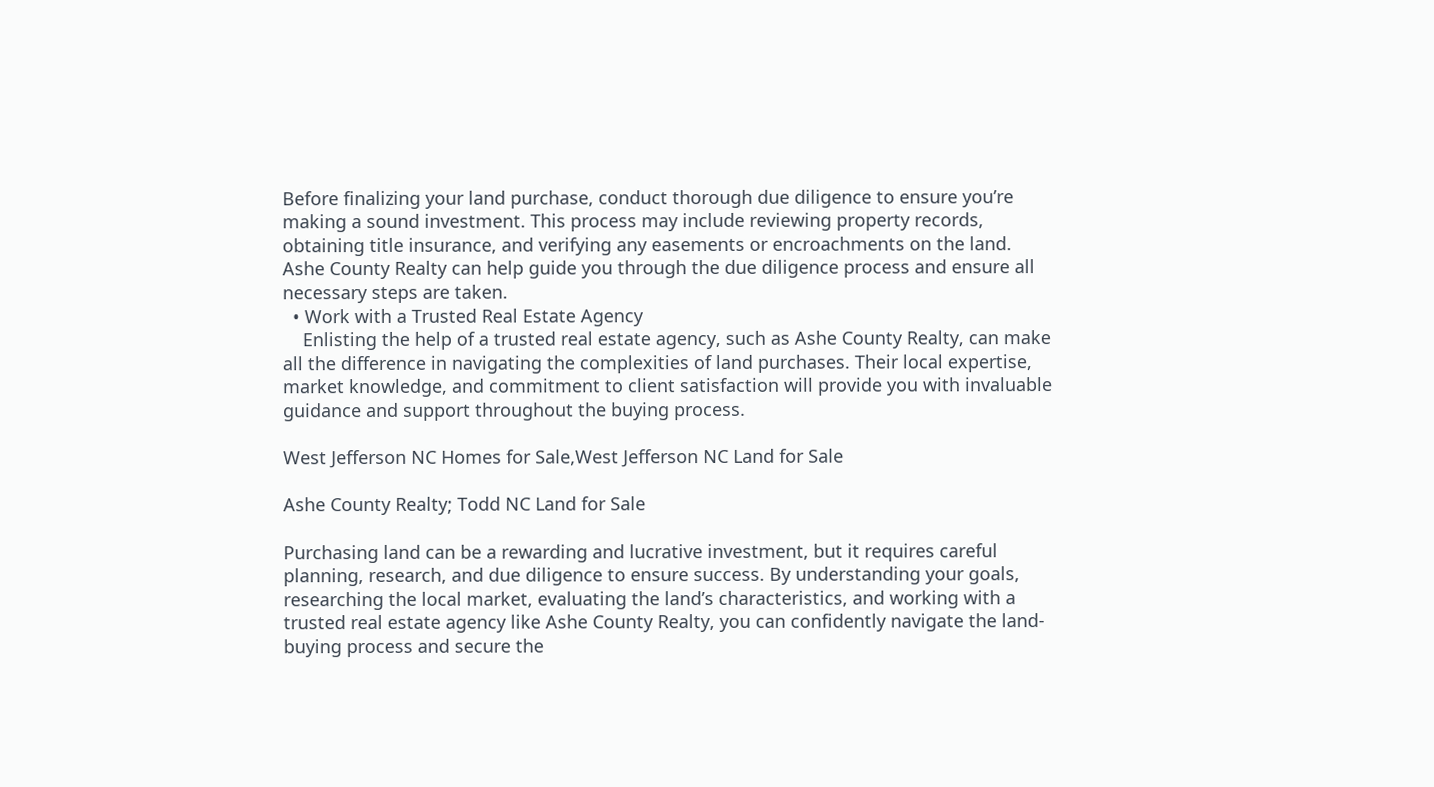Before finalizing your land purchase, conduct thorough due diligence to ensure you’re making a sound investment. This process may include reviewing property records, obtaining title insurance, and verifying any easements or encroachments on the land. Ashe County Realty can help guide you through the due diligence process and ensure all necessary steps are taken.
  • Work with a Trusted Real Estate Agency
    Enlisting the help of a trusted real estate agency, such as Ashe County Realty, can make all the difference in navigating the complexities of land purchases. Their local expertise, market knowledge, and commitment to client satisfaction will provide you with invaluable guidance and support throughout the buying process.

West Jefferson NC Homes for Sale,West Jefferson NC Land for Sale

Ashe County Realty; Todd NC Land for Sale

Purchasing land can be a rewarding and lucrative investment, but it requires careful planning, research, and due diligence to ensure success. By understanding your goals, researching the local market, evaluating the land’s characteristics, and working with a trusted real estate agency like Ashe County Realty, you can confidently navigate the land-buying process and secure the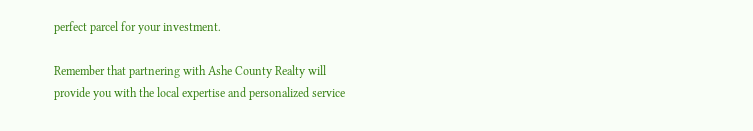perfect parcel for your investment.

Remember that partnering with Ashe County Realty will provide you with the local expertise and personalized service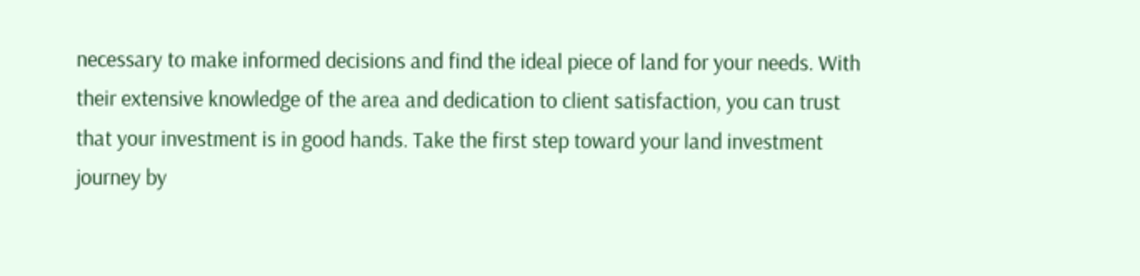necessary to make informed decisions and find the ideal piece of land for your needs. With their extensive knowledge of the area and dedication to client satisfaction, you can trust that your investment is in good hands. Take the first step toward your land investment journey by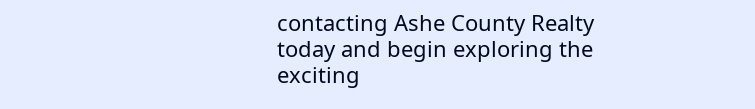contacting Ashe County Realty today and begin exploring the exciting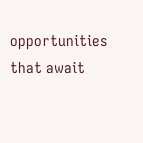opportunities that await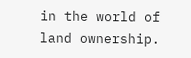in the world of land ownership.